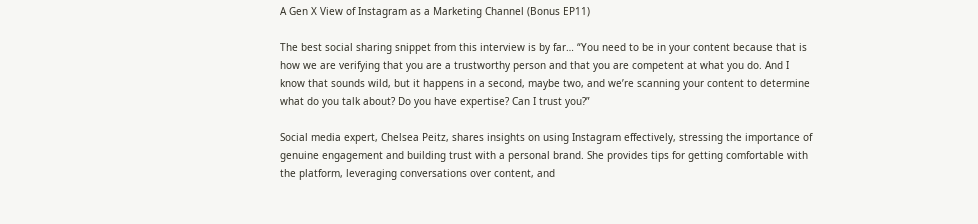A Gen X View of Instagram as a Marketing Channel (Bonus EP11)

The best social sharing snippet from this interview is by far… “You need to be in your content because that is how we are verifying that you are a trustworthy person and that you are competent at what you do. And I know that sounds wild, but it happens in a second, maybe two, and we’re scanning your content to determine what do you talk about? Do you have expertise? Can I trust you?”

Social media expert, Chelsea Peitz, shares insights on using Instagram effectively, stressing the importance of genuine engagement and building trust with a personal brand. She provides tips for getting comfortable with the platform, leveraging conversations over content, and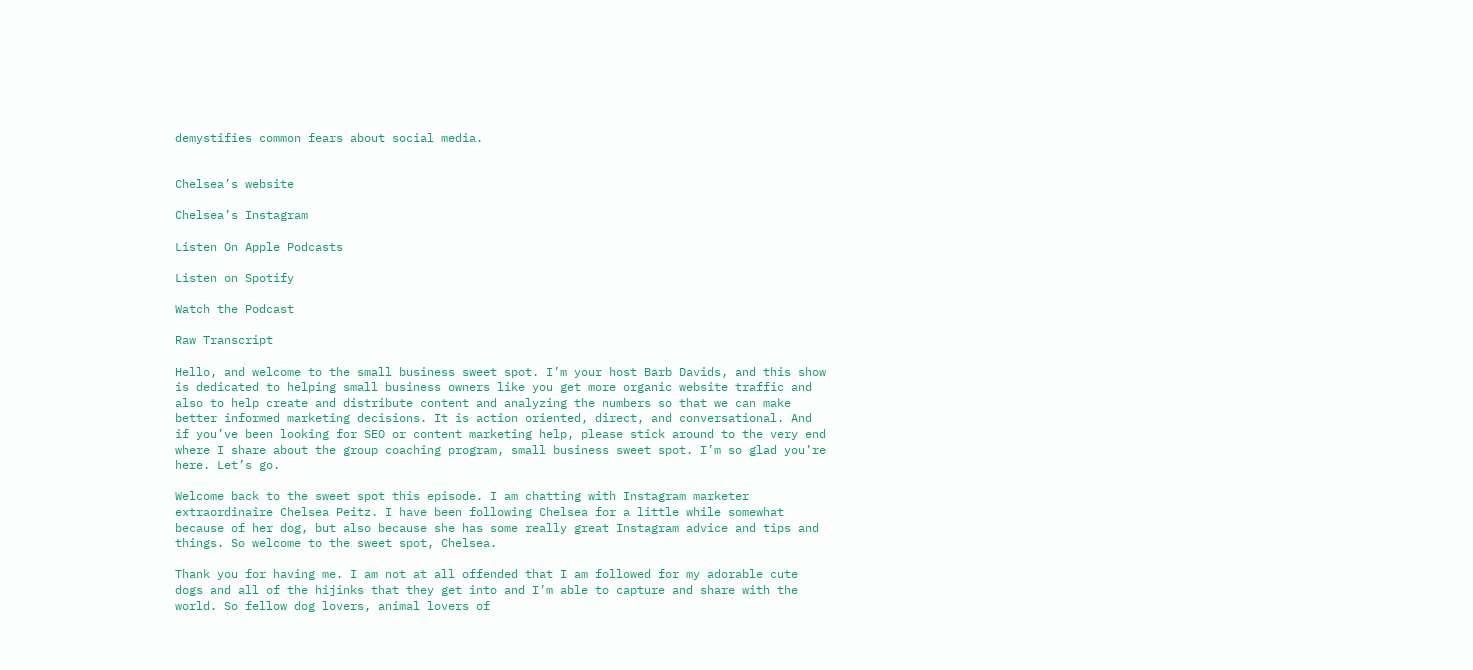demystifies common fears about social media.


Chelsea’s website

Chelsea’s Instagram

Listen On Apple Podcasts

Listen on Spotify

Watch the Podcast

Raw Transcript

Hello, and welcome to the small business sweet spot. I’m your host Barb Davids, and this show is dedicated to helping small business owners like you get more organic website traffic and also to help create and distribute content and analyzing the numbers so that we can make better informed marketing decisions. It is action oriented, direct, and conversational. And if you’ve been looking for SEO or content marketing help, please stick around to the very end where I share about the group coaching program, small business sweet spot. I’m so glad you’re here. Let’s go.

Welcome back to the sweet spot this episode. I am chatting with Instagram marketer extraordinaire Chelsea Peitz. I have been following Chelsea for a little while somewhat because of her dog, but also because she has some really great Instagram advice and tips and things. So welcome to the sweet spot, Chelsea.

Thank you for having me. I am not at all offended that I am followed for my adorable cute dogs and all of the hijinks that they get into and I’m able to capture and share with the world. So fellow dog lovers, animal lovers of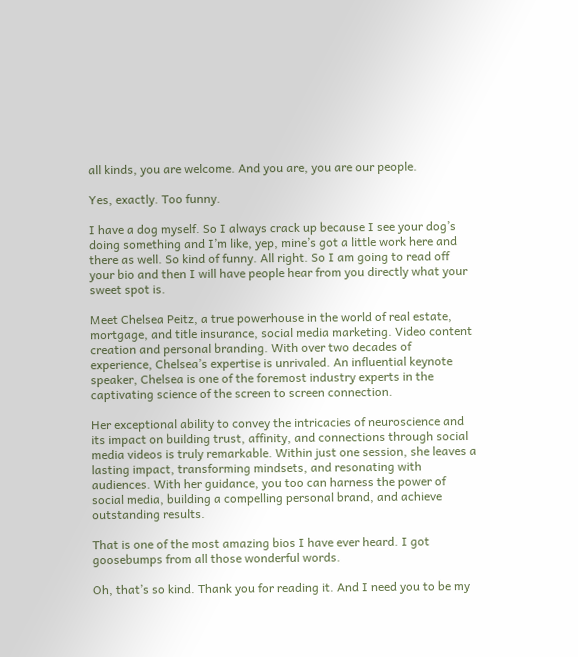all kinds, you are welcome. And you are, you are our people.

Yes, exactly. Too funny.

I have a dog myself. So I always crack up because I see your dog’s doing something and I’m like, yep, mine’s got a little work here and there as well. So kind of funny. All right. So I am going to read off your bio and then I will have people hear from you directly what your sweet spot is.

Meet Chelsea Peitz, a true powerhouse in the world of real estate, mortgage, and title insurance, social media marketing. Video content creation and personal branding. With over two decades of experience, Chelsea’s expertise is unrivaled. An influential keynote speaker, Chelsea is one of the foremost industry experts in the captivating science of the screen to screen connection.

Her exceptional ability to convey the intricacies of neuroscience and its impact on building trust, affinity, and connections through social media videos is truly remarkable. Within just one session, she leaves a lasting impact, transforming mindsets, and resonating with audiences. With her guidance, you too can harness the power of social media, building a compelling personal brand, and achieve outstanding results.

That is one of the most amazing bios I have ever heard. I got goosebumps from all those wonderful words.

Oh, that’s so kind. Thank you for reading it. And I need you to be my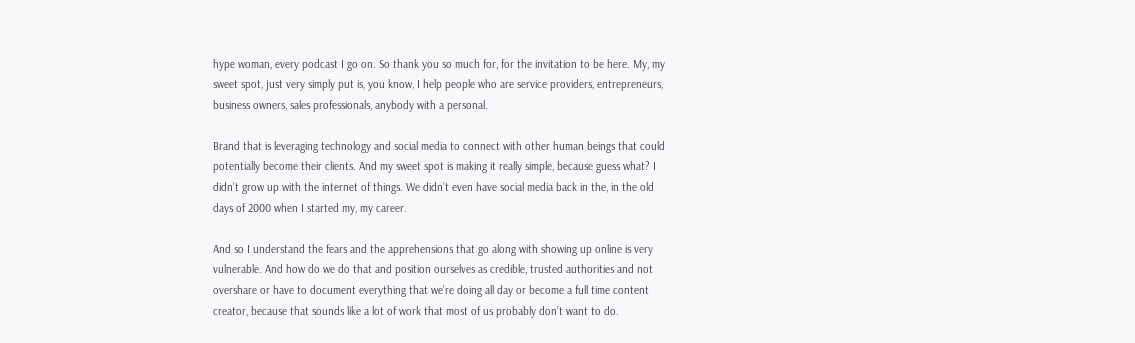hype woman, every podcast I go on. So thank you so much for, for the invitation to be here. My, my sweet spot, just very simply put is, you know, I help people who are service providers, entrepreneurs, business owners, sales professionals, anybody with a personal.

Brand that is leveraging technology and social media to connect with other human beings that could potentially become their clients. And my sweet spot is making it really simple, because guess what? I didn’t grow up with the internet of things. We didn’t even have social media back in the, in the old days of 2000 when I started my, my career.

And so I understand the fears and the apprehensions that go along with showing up online is very vulnerable. And how do we do that and position ourselves as credible, trusted authorities and not overshare or have to document everything that we’re doing all day or become a full time content creator, because that sounds like a lot of work that most of us probably don’t want to do.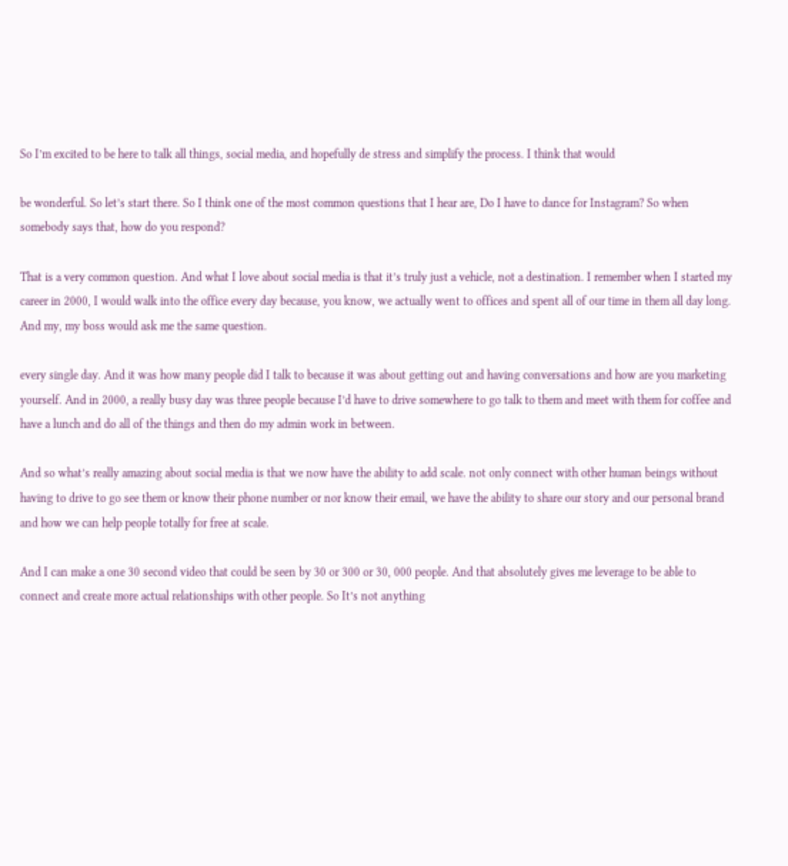So I’m excited to be here to talk all things, social media, and hopefully de stress and simplify the process. I think that would

be wonderful. So let’s start there. So I think one of the most common questions that I hear are, Do I have to dance for Instagram? So when somebody says that, how do you respond?

That is a very common question. And what I love about social media is that it’s truly just a vehicle, not a destination. I remember when I started my career in 2000, I would walk into the office every day because, you know, we actually went to offices and spent all of our time in them all day long. And my, my boss would ask me the same question.

every single day. And it was how many people did I talk to because it was about getting out and having conversations and how are you marketing yourself. And in 2000, a really busy day was three people because I’d have to drive somewhere to go talk to them and meet with them for coffee and have a lunch and do all of the things and then do my admin work in between.

And so what’s really amazing about social media is that we now have the ability to add scale. not only connect with other human beings without having to drive to go see them or know their phone number or nor know their email, we have the ability to share our story and our personal brand and how we can help people totally for free at scale.

And I can make a one 30 second video that could be seen by 30 or 300 or 30, 000 people. And that absolutely gives me leverage to be able to connect and create more actual relationships with other people. So It’s not anything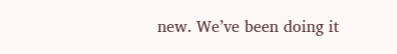new. We’ve been doing it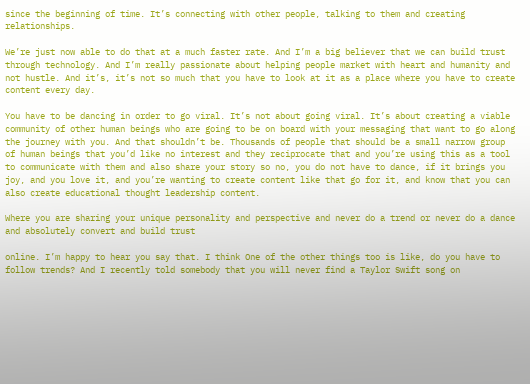since the beginning of time. It’s connecting with other people, talking to them and creating relationships.

We’re just now able to do that at a much faster rate. And I’m a big believer that we can build trust through technology. And I’m really passionate about helping people market with heart and humanity and not hustle. And it’s, it’s not so much that you have to look at it as a place where you have to create content every day.

You have to be dancing in order to go viral. It’s not about going viral. It’s about creating a viable community of other human beings who are going to be on board with your messaging that want to go along the journey with you. And that shouldn’t be. Thousands of people that should be a small narrow group of human beings that you’d like no interest and they reciprocate that and you’re using this as a tool to communicate with them and also share your story so no, you do not have to dance, if it brings you joy, and you love it, and you’re wanting to create content like that go for it, and know that you can also create educational thought leadership content.

Where you are sharing your unique personality and perspective and never do a trend or never do a dance and absolutely convert and build trust

online. I’m happy to hear you say that. I think One of the other things too is like, do you have to follow trends? And I recently told somebody that you will never find a Taylor Swift song on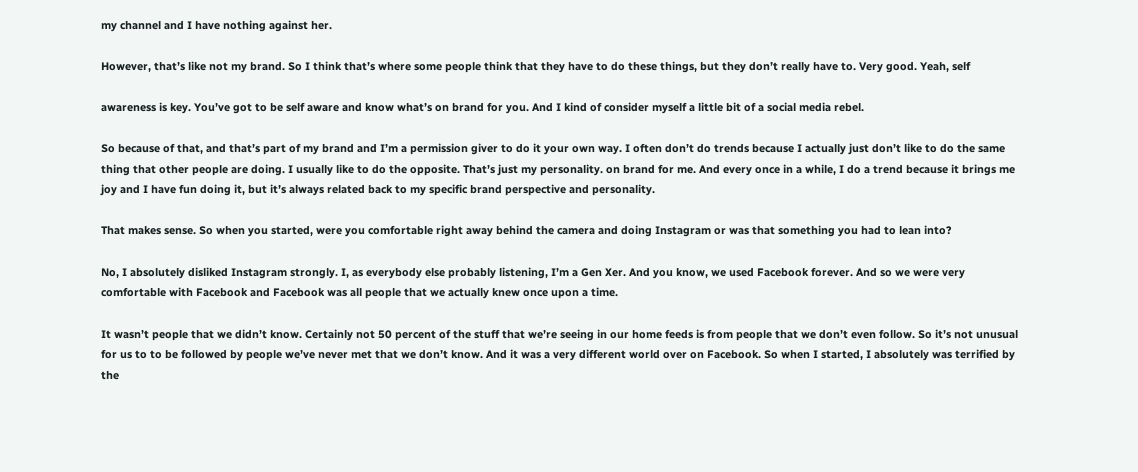my channel and I have nothing against her.

However, that’s like not my brand. So I think that’s where some people think that they have to do these things, but they don’t really have to. Very good. Yeah, self

awareness is key. You’ve got to be self aware and know what’s on brand for you. And I kind of consider myself a little bit of a social media rebel.

So because of that, and that’s part of my brand and I’m a permission giver to do it your own way. I often don’t do trends because I actually just don’t like to do the same thing that other people are doing. I usually like to do the opposite. That’s just my personality. on brand for me. And every once in a while, I do a trend because it brings me joy and I have fun doing it, but it’s always related back to my specific brand perspective and personality.

That makes sense. So when you started, were you comfortable right away behind the camera and doing Instagram or was that something you had to lean into?

No, I absolutely disliked Instagram strongly. I, as everybody else probably listening, I’m a Gen Xer. And you know, we used Facebook forever. And so we were very comfortable with Facebook and Facebook was all people that we actually knew once upon a time.

It wasn’t people that we didn’t know. Certainly not 50 percent of the stuff that we’re seeing in our home feeds is from people that we don’t even follow. So it’s not unusual for us to to be followed by people we’ve never met that we don’t know. And it was a very different world over on Facebook. So when I started, I absolutely was terrified by the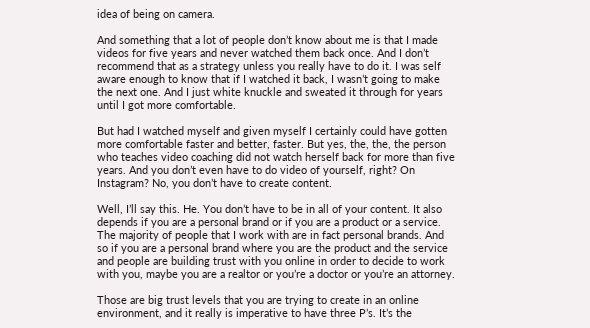idea of being on camera.

And something that a lot of people don’t know about me is that I made videos for five years and never watched them back once. And I don’t recommend that as a strategy unless you really have to do it. I was self aware enough to know that if I watched it back, I wasn’t going to make the next one. And I just white knuckle and sweated it through for years until I got more comfortable.

But had I watched myself and given myself I certainly could have gotten more comfortable faster and better, faster. But yes, the, the, the person who teaches video coaching did not watch herself back for more than five years. And you don’t even have to do video of yourself, right? On Instagram? No, you don’t have to create content.

Well, I’ll say this. He. You don’t have to be in all of your content. It also depends if you are a personal brand or if you are a product or a service. The majority of people that I work with are in fact personal brands. And so if you are a personal brand where you are the product and the service and people are building trust with you online in order to decide to work with you, maybe you are a realtor or you’re a doctor or you’re an attorney.

Those are big trust levels that you are trying to create in an online environment, and it really is imperative to have three P’s. It’s the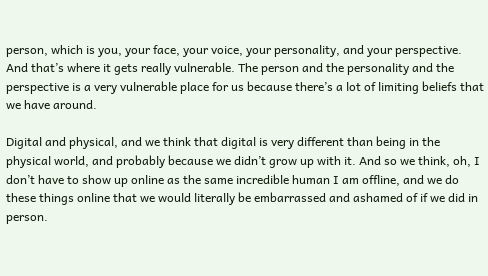person, which is you, your face, your voice, your personality, and your perspective. And that’s where it gets really vulnerable. The person and the personality and the perspective is a very vulnerable place for us because there’s a lot of limiting beliefs that we have around.

Digital and physical, and we think that digital is very different than being in the physical world, and probably because we didn’t grow up with it. And so we think, oh, I don’t have to show up online as the same incredible human I am offline, and we do these things online that we would literally be embarrassed and ashamed of if we did in person.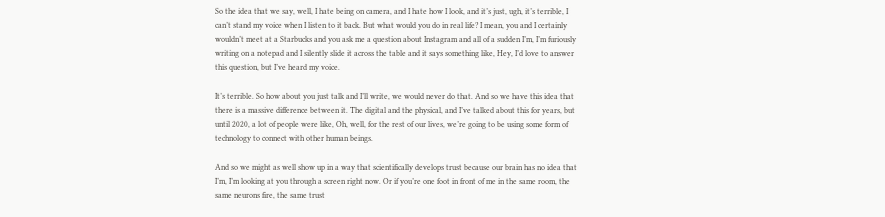So the idea that we say, well, I hate being on camera, and I hate how I look, and it’s just, ugh, it’s terrible, I can’t stand my voice when I listen to it back. But what would you do in real life? I mean, you and I certainly wouldn’t meet at a Starbucks and you ask me a question about Instagram and all of a sudden I’m, I’m furiously writing on a notepad and I silently slide it across the table and it says something like, Hey, I’d love to answer this question, but I’ve heard my voice.

It’s terrible. So how about you just talk and I’ll write, we would never do that. And so we have this idea that there is a massive difference between it. The digital and the physical, and I’ve talked about this for years, but until 2020, a lot of people were like, Oh, well, for the rest of our lives, we’re going to be using some form of technology to connect with other human beings.

And so we might as well show up in a way that scientifically develops trust because our brain has no idea that I’m, I’m looking at you through a screen right now. Or if you’re one foot in front of me in the same room, the same neurons fire, the same trust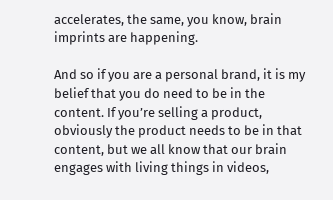accelerates, the same, you know, brain imprints are happening.

And so if you are a personal brand, it is my belief that you do need to be in the content. If you’re selling a product, obviously the product needs to be in that content, but we all know that our brain engages with living things in videos,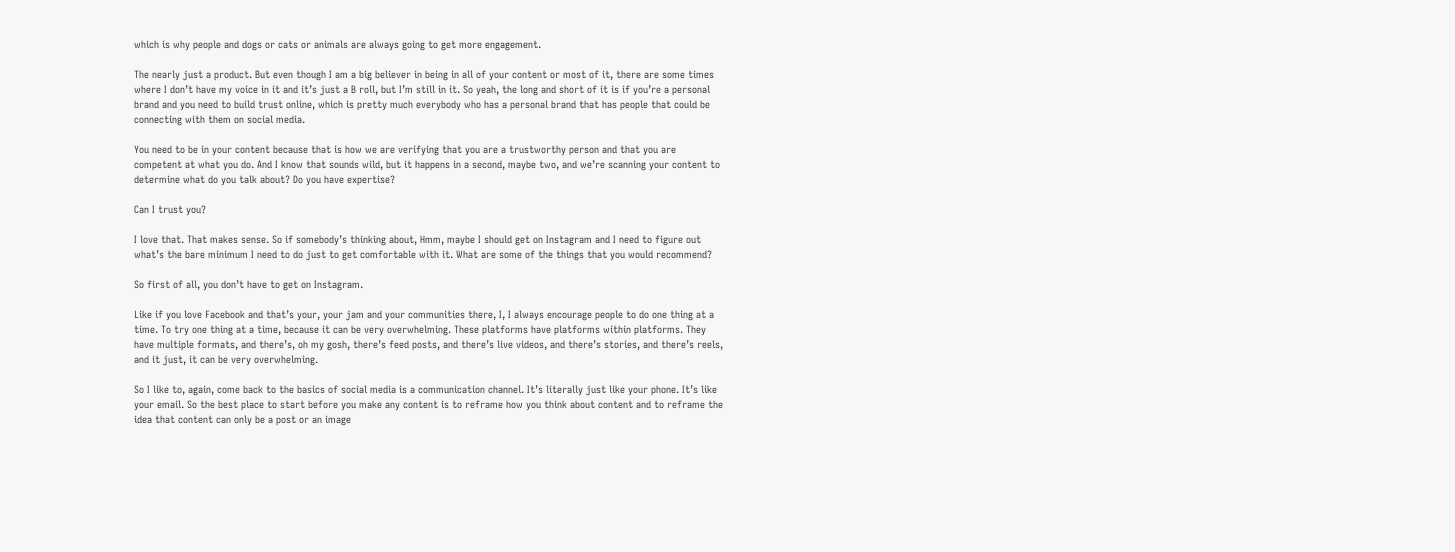which is why people and dogs or cats or animals are always going to get more engagement.

The nearly just a product. But even though I am a big believer in being in all of your content or most of it, there are some times where I don’t have my voice in it and it’s just a B roll, but I’m still in it. So yeah, the long and short of it is if you’re a personal brand and you need to build trust online, which is pretty much everybody who has a personal brand that has people that could be connecting with them on social media.

You need to be in your content because that is how we are verifying that you are a trustworthy person and that you are competent at what you do. And I know that sounds wild, but it happens in a second, maybe two, and we’re scanning your content to determine what do you talk about? Do you have expertise?

Can I trust you?

I love that. That makes sense. So if somebody’s thinking about, Hmm, maybe I should get on Instagram and I need to figure out what’s the bare minimum I need to do just to get comfortable with it. What are some of the things that you would recommend?

So first of all, you don’t have to get on Instagram.

Like if you love Facebook and that’s your, your jam and your communities there, I, I always encourage people to do one thing at a time. To try one thing at a time, because it can be very overwhelming. These platforms have platforms within platforms. They have multiple formats, and there’s, oh my gosh, there’s feed posts, and there’s live videos, and there’s stories, and there’s reels, and it just, it can be very overwhelming.

So I like to, again, come back to the basics of social media is a communication channel. It’s literally just like your phone. It’s like your email. So the best place to start before you make any content is to reframe how you think about content and to reframe the idea that content can only be a post or an image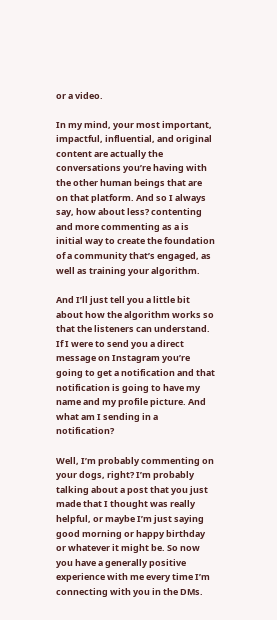or a video.

In my mind, your most important, impactful, influential, and original content are actually the conversations you’re having with the other human beings that are on that platform. And so I always say, how about less? contenting and more commenting as a is initial way to create the foundation of a community that’s engaged, as well as training your algorithm.

And I’ll just tell you a little bit about how the algorithm works so that the listeners can understand. If I were to send you a direct message on Instagram you’re going to get a notification and that notification is going to have my name and my profile picture. And what am I sending in a notification?

Well, I’m probably commenting on your dogs, right? I’m probably talking about a post that you just made that I thought was really helpful, or maybe I’m just saying good morning or happy birthday or whatever it might be. So now you have a generally positive experience with me every time I’m connecting with you in the DMs.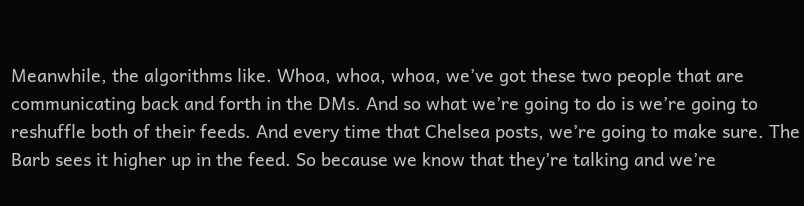Meanwhile, the algorithms like. Whoa, whoa, whoa, we’ve got these two people that are communicating back and forth in the DMs. And so what we’re going to do is we’re going to reshuffle both of their feeds. And every time that Chelsea posts, we’re going to make sure. The Barb sees it higher up in the feed. So because we know that they’re talking and we’re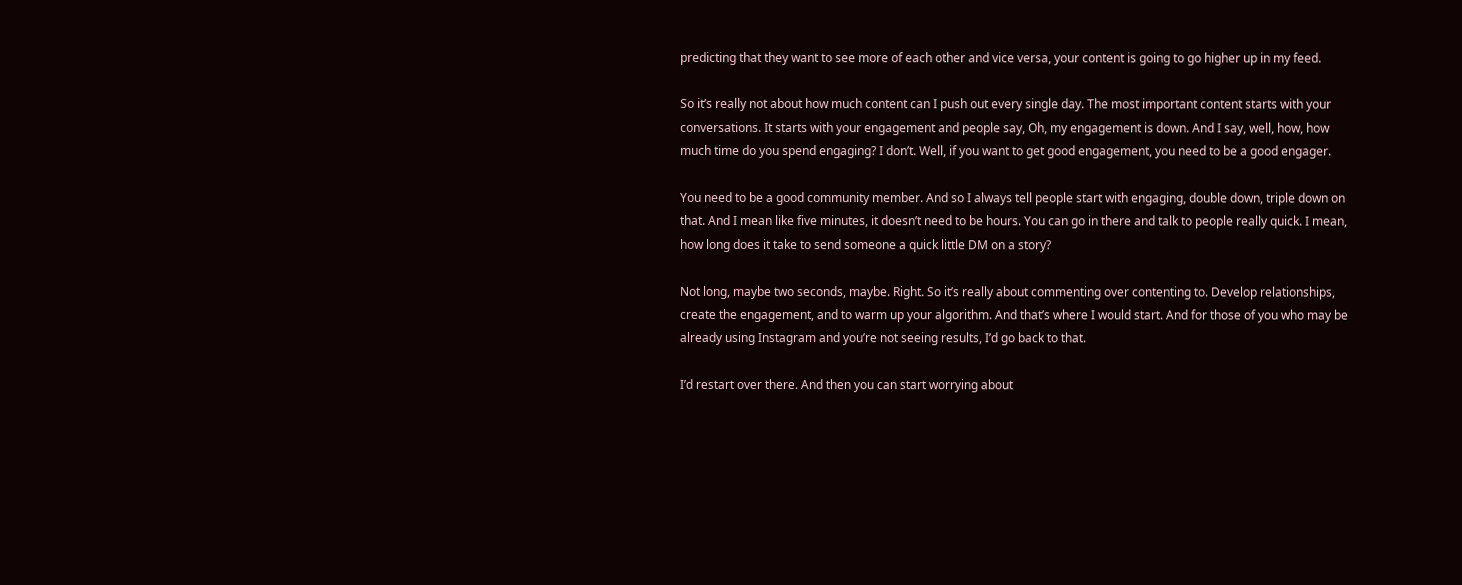predicting that they want to see more of each other and vice versa, your content is going to go higher up in my feed.

So it’s really not about how much content can I push out every single day. The most important content starts with your conversations. It starts with your engagement and people say, Oh, my engagement is down. And I say, well, how, how much time do you spend engaging? I don’t. Well, if you want to get good engagement, you need to be a good engager.

You need to be a good community member. And so I always tell people start with engaging, double down, triple down on that. And I mean like five minutes, it doesn’t need to be hours. You can go in there and talk to people really quick. I mean, how long does it take to send someone a quick little DM on a story?

Not long, maybe two seconds, maybe. Right. So it’s really about commenting over contenting to. Develop relationships, create the engagement, and to warm up your algorithm. And that’s where I would start. And for those of you who may be already using Instagram and you’re not seeing results, I’d go back to that.

I’d restart over there. And then you can start worrying about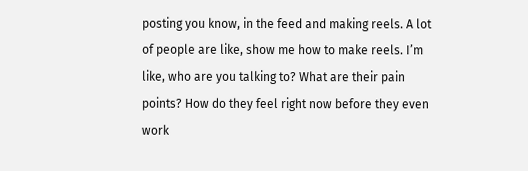posting you know, in the feed and making reels. A lot of people are like, show me how to make reels. I’m like, who are you talking to? What are their pain points? How do they feel right now before they even work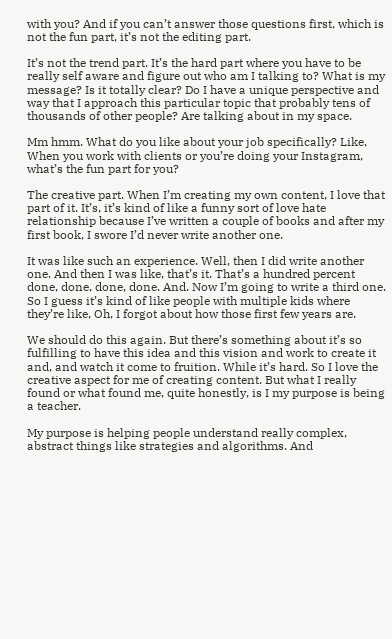with you? And if you can’t answer those questions first, which is not the fun part, it’s not the editing part.

It’s not the trend part. It’s the hard part where you have to be really self aware and figure out who am I talking to? What is my message? Is it totally clear? Do I have a unique perspective and way that I approach this particular topic that probably tens of thousands of other people? Are talking about in my space.

Mm hmm. What do you like about your job specifically? Like, When you work with clients or you’re doing your Instagram, what’s the fun part for you?

The creative part. When I’m creating my own content, I love that part of it. It’s, it’s kind of like a funny sort of love hate relationship because I’ve written a couple of books and after my first book, I swore I’d never write another one.

It was like such an experience. Well, then I did write another one. And then I was like, that’s it. That’s a hundred percent done, done, done, done. And. Now I’m going to write a third one. So I guess it’s kind of like people with multiple kids where they’re like, Oh, I forgot about how those first few years are.

We should do this again. But there’s something about it’s so fulfilling to have this idea and this vision and work to create it and, and watch it come to fruition. While it’s hard. So I love the creative aspect for me of creating content. But what I really found or what found me, quite honestly, is I my purpose is being a teacher.

My purpose is helping people understand really complex, abstract things like strategies and algorithms. And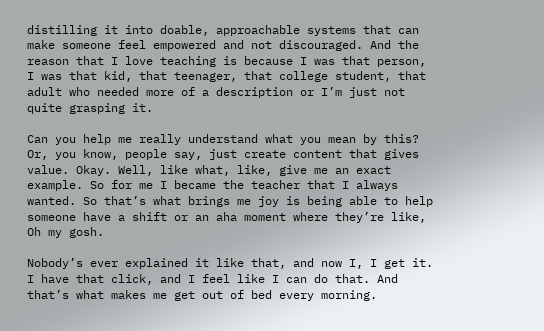distilling it into doable, approachable systems that can make someone feel empowered and not discouraged. And the reason that I love teaching is because I was that person, I was that kid, that teenager, that college student, that adult who needed more of a description or I’m just not quite grasping it.

Can you help me really understand what you mean by this? Or, you know, people say, just create content that gives value. Okay. Well, like what, like, give me an exact example. So for me I became the teacher that I always wanted. So that’s what brings me joy is being able to help someone have a shift or an aha moment where they’re like, Oh my gosh.

Nobody’s ever explained it like that, and now I, I get it. I have that click, and I feel like I can do that. And that’s what makes me get out of bed every morning.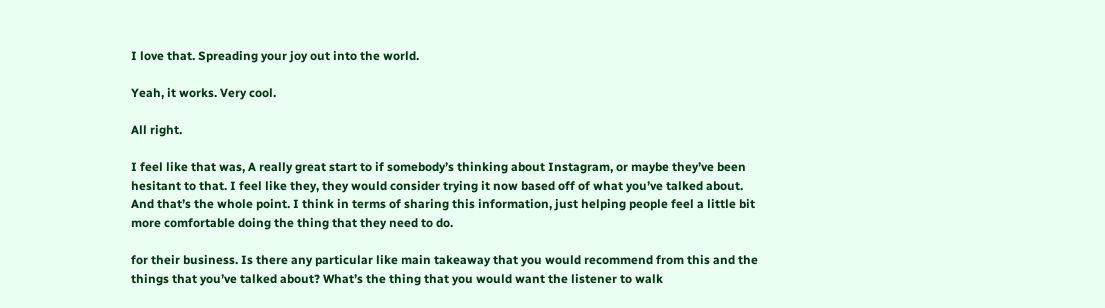I love that. Spreading your joy out into the world.

Yeah, it works. Very cool.

All right.

I feel like that was, A really great start to if somebody’s thinking about Instagram, or maybe they’ve been hesitant to that. I feel like they, they would consider trying it now based off of what you’ve talked about. And that’s the whole point. I think in terms of sharing this information, just helping people feel a little bit more comfortable doing the thing that they need to do.

for their business. Is there any particular like main takeaway that you would recommend from this and the things that you’ve talked about? What’s the thing that you would want the listener to walk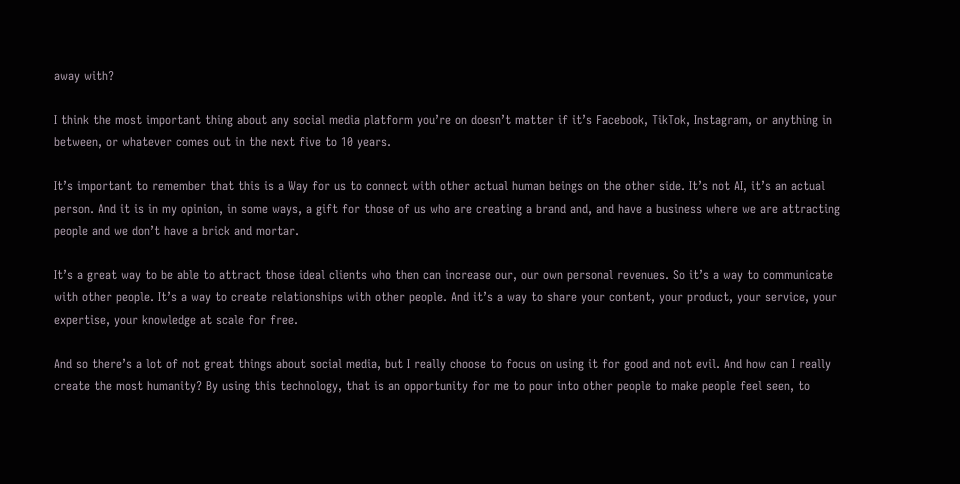away with?

I think the most important thing about any social media platform you’re on doesn’t matter if it’s Facebook, TikTok, Instagram, or anything in between, or whatever comes out in the next five to 10 years.

It’s important to remember that this is a Way for us to connect with other actual human beings on the other side. It’s not AI, it’s an actual person. And it is in my opinion, in some ways, a gift for those of us who are creating a brand and, and have a business where we are attracting people and we don’t have a brick and mortar.

It’s a great way to be able to attract those ideal clients who then can increase our, our own personal revenues. So it’s a way to communicate with other people. It’s a way to create relationships with other people. And it’s a way to share your content, your product, your service, your expertise, your knowledge at scale for free.

And so there’s a lot of not great things about social media, but I really choose to focus on using it for good and not evil. And how can I really create the most humanity? By using this technology, that is an opportunity for me to pour into other people to make people feel seen, to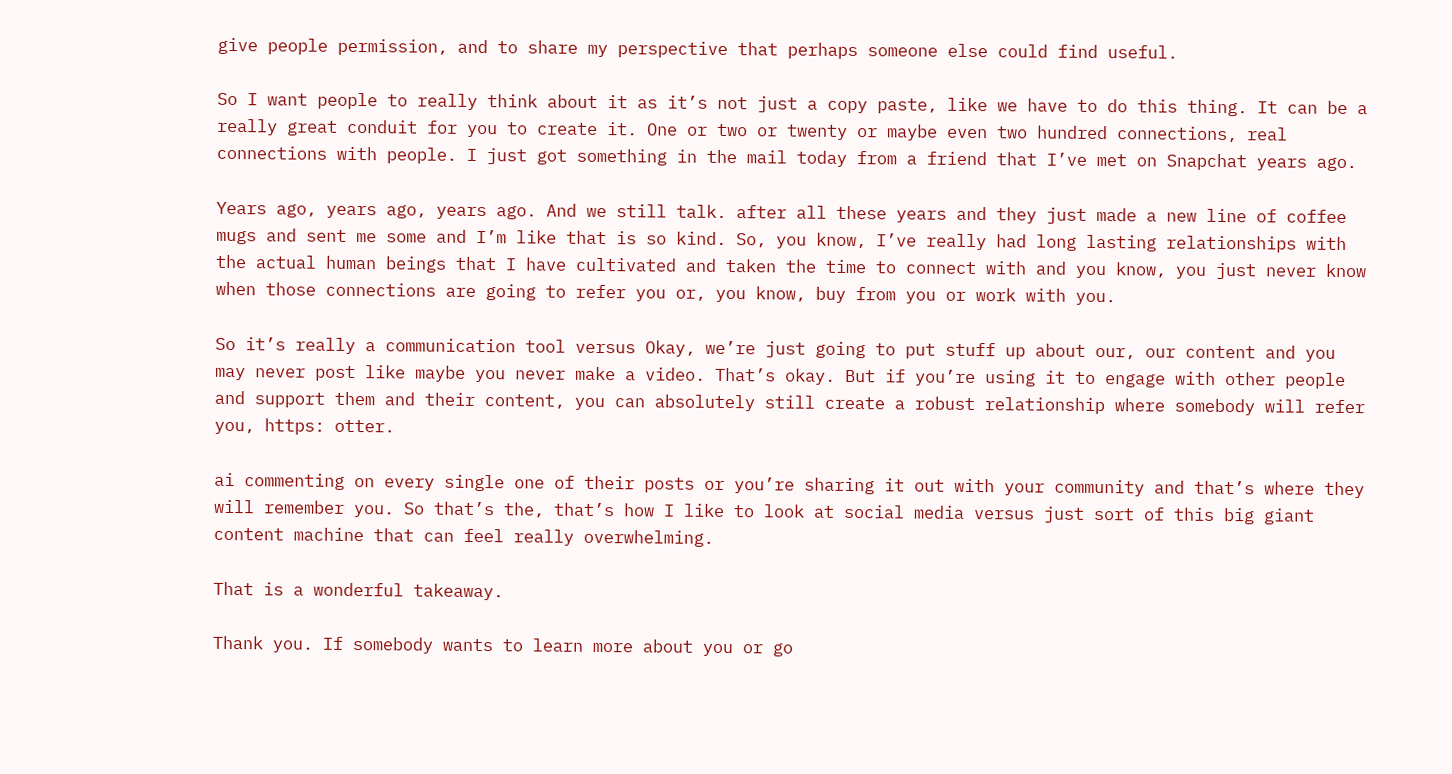give people permission, and to share my perspective that perhaps someone else could find useful.

So I want people to really think about it as it’s not just a copy paste, like we have to do this thing. It can be a really great conduit for you to create it. One or two or twenty or maybe even two hundred connections, real connections with people. I just got something in the mail today from a friend that I’ve met on Snapchat years ago.

Years ago, years ago, years ago. And we still talk. after all these years and they just made a new line of coffee mugs and sent me some and I’m like that is so kind. So, you know, I’ve really had long lasting relationships with the actual human beings that I have cultivated and taken the time to connect with and you know, you just never know when those connections are going to refer you or, you know, buy from you or work with you.

So it’s really a communication tool versus Okay, we’re just going to put stuff up about our, our content and you may never post like maybe you never make a video. That’s okay. But if you’re using it to engage with other people and support them and their content, you can absolutely still create a robust relationship where somebody will refer you, https: otter.

ai commenting on every single one of their posts or you’re sharing it out with your community and that’s where they will remember you. So that’s the, that’s how I like to look at social media versus just sort of this big giant content machine that can feel really overwhelming.

That is a wonderful takeaway.

Thank you. If somebody wants to learn more about you or go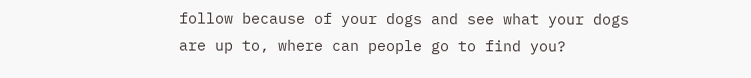follow because of your dogs and see what your dogs are up to, where can people go to find you?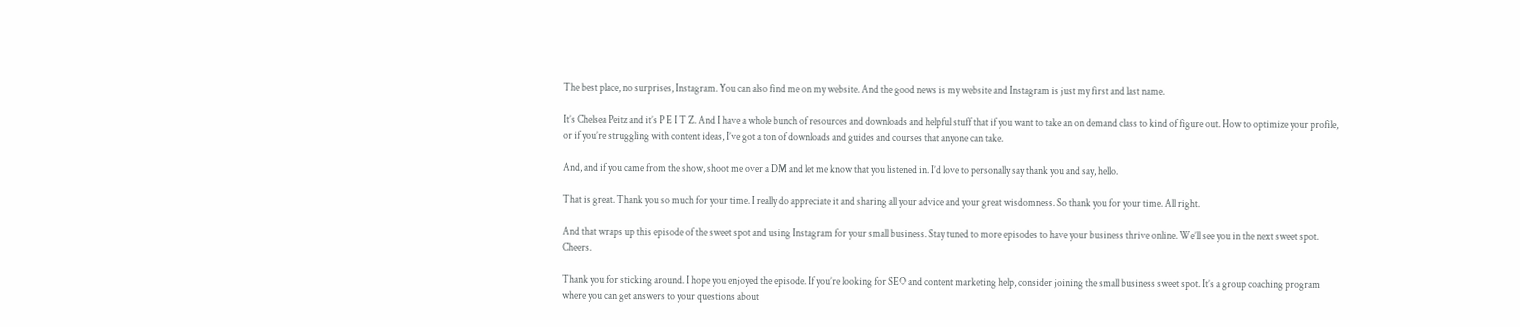The best place, no surprises, Instagram. You can also find me on my website. And the good news is my website and Instagram is just my first and last name.

It’s Chelsea Peitz and it’s P E I T Z. And I have a whole bunch of resources and downloads and helpful stuff that if you want to take an on demand class to kind of figure out. How to optimize your profile, or if you’re struggling with content ideas, I’ve got a ton of downloads and guides and courses that anyone can take.

And, and if you came from the show, shoot me over a DM and let me know that you listened in. I’d love to personally say thank you and say, hello.

That is great. Thank you so much for your time. I really do appreciate it and sharing all your advice and your great wisdomness. So thank you for your time. All right.

And that wraps up this episode of the sweet spot and using Instagram for your small business. Stay tuned to more episodes to have your business thrive online. We’ll see you in the next sweet spot. Cheers.

Thank you for sticking around. I hope you enjoyed the episode. If you’re looking for SEO and content marketing help, consider joining the small business sweet spot. It’s a group coaching program where you can get answers to your questions about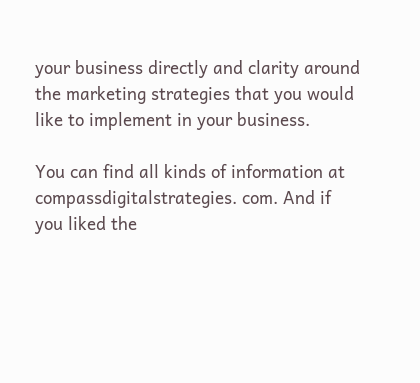your business directly and clarity around the marketing strategies that you would like to implement in your business.

You can find all kinds of information at compassdigitalstrategies. com. And if you liked the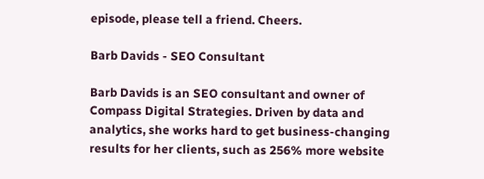episode, please tell a friend. Cheers.

Barb Davids - SEO Consultant

Barb Davids is an SEO consultant and owner of Compass Digital Strategies. Driven by data and analytics, she works hard to get business-changing results for her clients, such as 256% more website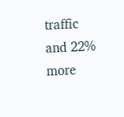traffic and 22% more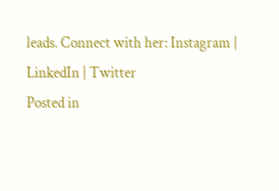leads. Connect with her: Instagram | LinkedIn | Twitter
Posted in